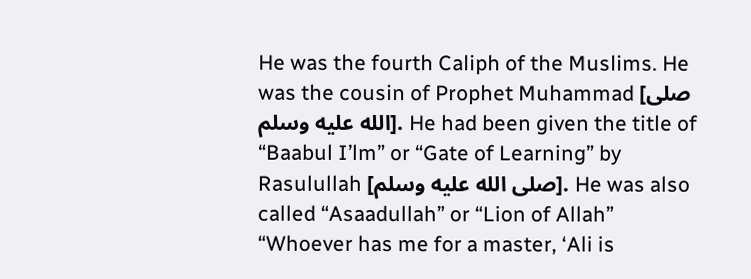He was the fourth Caliph of the Muslims. He was the cousin of Prophet Muhammad [صلى الله عليه وسلم]. He had been given the title of “Baabul I’lm” or “Gate of Learning” by Rasulullah [صلى الله عليه وسلم]. He was also called “Asaadullah” or “Lion of Allah”
“Whoever has me for a master, ‘Ali is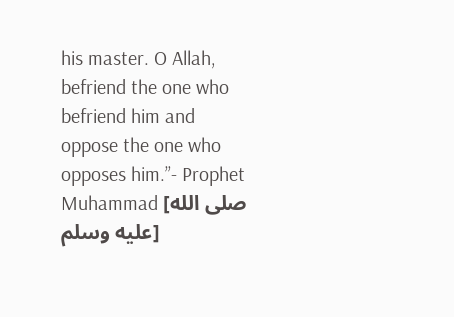his master. O Allah, befriend the one who befriend him and oppose the one who opposes him.”- Prophet Muhammad [صلى الله عليه وسلم]